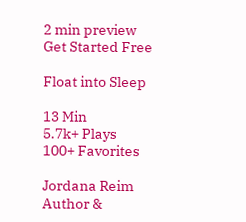2 min preview
Get Started Free

Float into Sleep

13 Min
5.7k+ Plays
100+ Favorites

Jordana Reim
Author &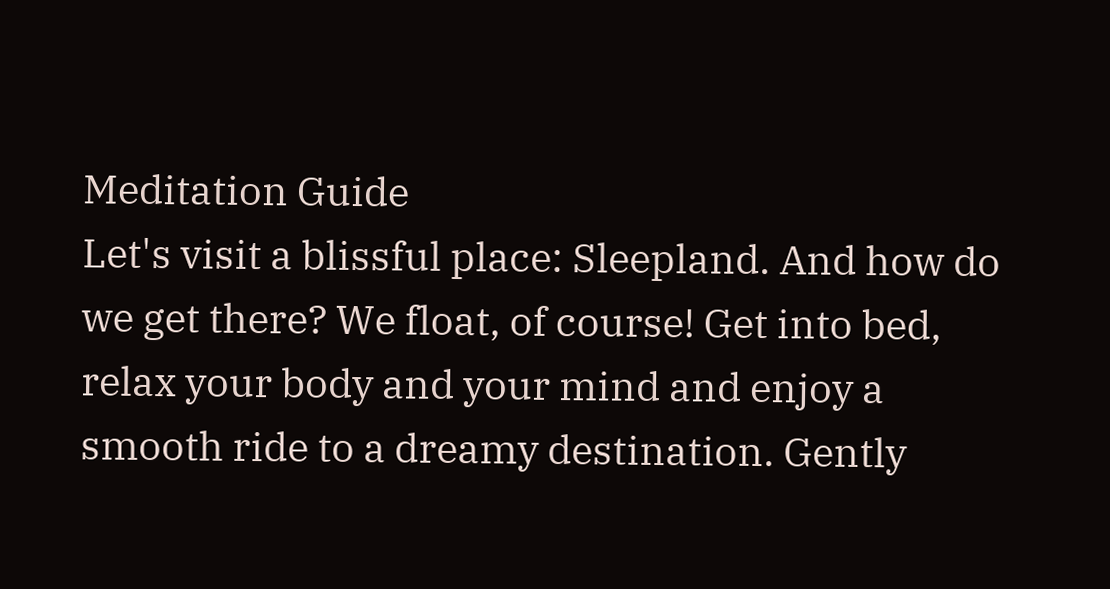Meditation Guide
Let's visit a blissful place: Sleepland. And how do we get there? We float, of course! Get into bed, relax your body and your mind and enjoy a smooth ride to a dreamy destination. Gently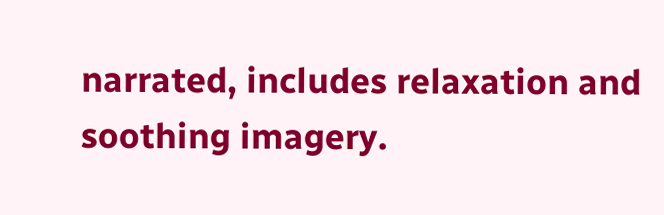narrated, includes relaxation and soothing imagery.